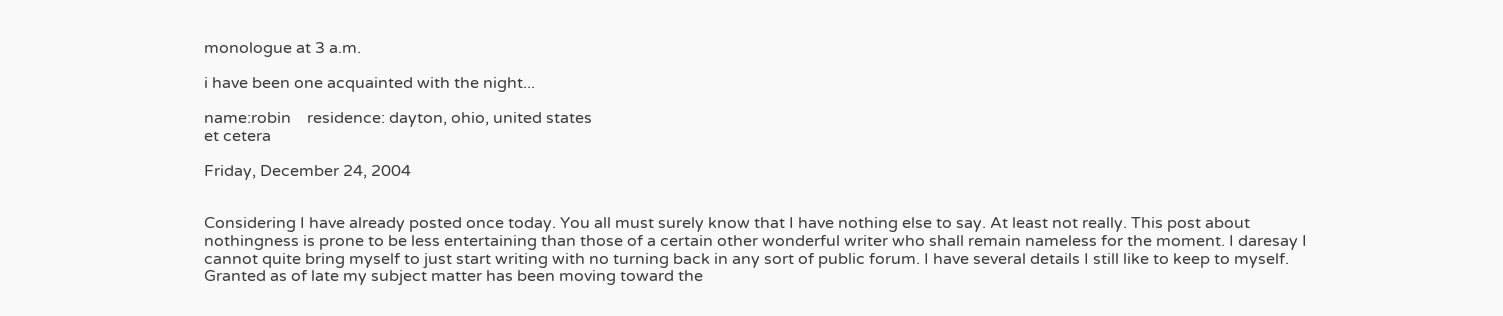monologue at 3 a.m.

i have been one acquainted with the night...

name:robin    residence: dayton, ohio, united states
et cetera

Friday, December 24, 2004


Considering I have already posted once today. You all must surely know that I have nothing else to say. At least not really. This post about nothingness is prone to be less entertaining than those of a certain other wonderful writer who shall remain nameless for the moment. I daresay I cannot quite bring myself to just start writing with no turning back in any sort of public forum. I have several details I still like to keep to myself. Granted as of late my subject matter has been moving toward the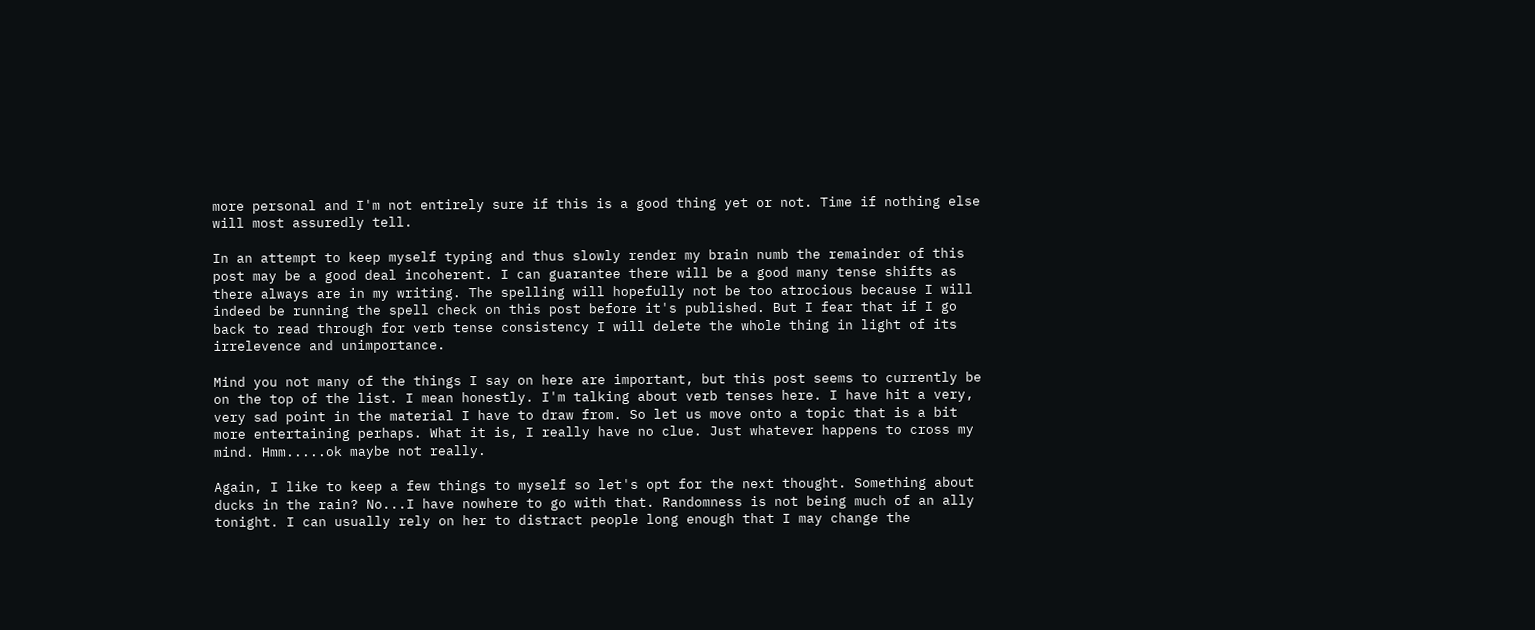more personal and I'm not entirely sure if this is a good thing yet or not. Time if nothing else will most assuredly tell.

In an attempt to keep myself typing and thus slowly render my brain numb the remainder of this post may be a good deal incoherent. I can guarantee there will be a good many tense shifts as there always are in my writing. The spelling will hopefully not be too atrocious because I will indeed be running the spell check on this post before it's published. But I fear that if I go back to read through for verb tense consistency I will delete the whole thing in light of its irrelevence and unimportance.

Mind you not many of the things I say on here are important, but this post seems to currently be on the top of the list. I mean honestly. I'm talking about verb tenses here. I have hit a very, very sad point in the material I have to draw from. So let us move onto a topic that is a bit more entertaining perhaps. What it is, I really have no clue. Just whatever happens to cross my mind. Hmm.....ok maybe not really.

Again, I like to keep a few things to myself so let's opt for the next thought. Something about ducks in the rain? No...I have nowhere to go with that. Randomness is not being much of an ally tonight. I can usually rely on her to distract people long enough that I may change the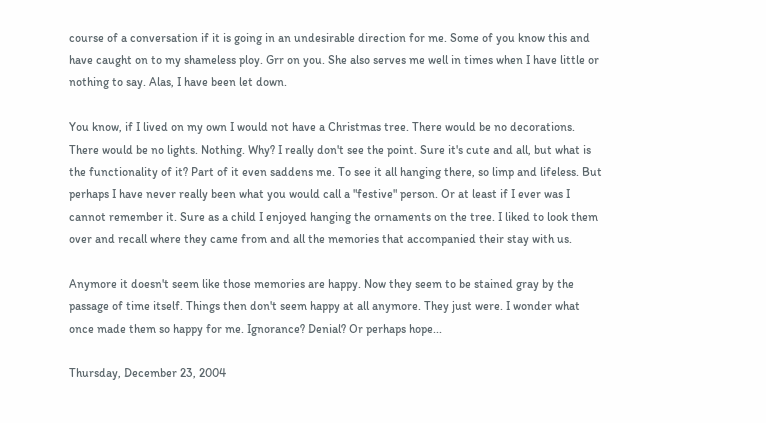course of a conversation if it is going in an undesirable direction for me. Some of you know this and have caught on to my shameless ploy. Grr on you. She also serves me well in times when I have little or nothing to say. Alas, I have been let down.

You know, if I lived on my own I would not have a Christmas tree. There would be no decorations. There would be no lights. Nothing. Why? I really don't see the point. Sure it's cute and all, but what is the functionality of it? Part of it even saddens me. To see it all hanging there, so limp and lifeless. But perhaps I have never really been what you would call a "festive" person. Or at least if I ever was I cannot remember it. Sure as a child I enjoyed hanging the ornaments on the tree. I liked to look them over and recall where they came from and all the memories that accompanied their stay with us.

Anymore it doesn't seem like those memories are happy. Now they seem to be stained gray by the passage of time itself. Things then don't seem happy at all anymore. They just were. I wonder what once made them so happy for me. Ignorance? Denial? Or perhaps hope...

Thursday, December 23, 2004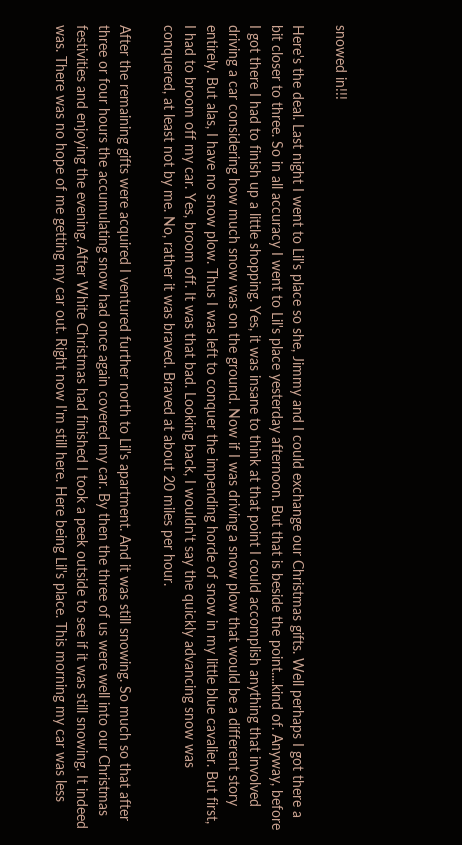snowed in!!!

Here's the deal. Last night I went to Lil's place so she, Jimmy and I could exchange our Christmas gifts. Well perhaps I got there a bit closer to three. So in all accuracy I went to Lil's place yesterday afternoon. But that is beside the point....kind of. Anyway, before I got there I had to finish up a little shopping. Yes, it was insane to think at that point I could accomplish anything that involved driving a car considering how much snow was on the ground. Now if I was driving a snow plow that would be a different story entirely. But alas, I have no snow plow. Thus I was left to conquer the impending horde of snow in my little blue cavalier. But first, I had to broom off my car. Yes, broom off. It was that bad. Looking back, I wouldn't say the quickly advancing snow was conquered, at least not by me. No, rather it was braved. Braved at about 20 miles per hour.

After the remaining gifts were acquired I ventured further north to Lil's apartment. And it was still snowing. So much so that after three or four hours the accumulating snow had once again covered my car. By then the three of us were well into our Christmas festivities and enjoying the evening. After White Christmas had finished I took a peek outside to see if it was still snowing. It indeed was. There was no hope of me getting my car out. Right now I'm still here. Here being Lil's place. This morning my car was less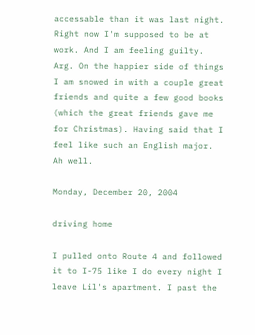accessable than it was last night. Right now I'm supposed to be at work. And I am feeling guilty. Arg. On the happier side of things I am snowed in with a couple great friends and quite a few good books (which the great friends gave me for Christmas). Having said that I feel like such an English major. Ah well.

Monday, December 20, 2004

driving home

I pulled onto Route 4 and followed it to I-75 like I do every night I leave Lil's apartment. I past the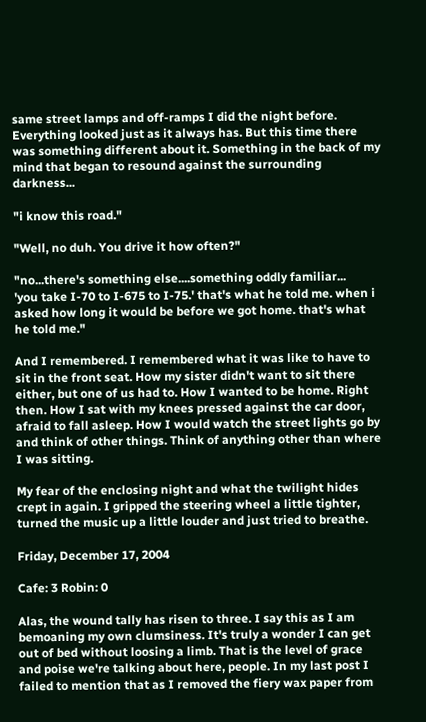same street lamps and off-ramps I did the night before. Everything looked just as it always has. But this time there was something different about it. Something in the back of my mind that began to resound against the surrounding darkness...

"i know this road."

"Well, no duh. You drive it how often?"

"no...there's something else....something oddly familiar...
'you take I-70 to I-675 to I-75.' that's what he told me. when i asked how long it would be before we got home. that's what he told me."

And I remembered. I remembered what it was like to have to sit in the front seat. How my sister didn't want to sit there either, but one of us had to. How I wanted to be home. Right then. How I sat with my knees pressed against the car door, afraid to fall asleep. How I would watch the street lights go by and think of other things. Think of anything other than where I was sitting.

My fear of the enclosing night and what the twilight hides crept in again. I gripped the steering wheel a little tighter, turned the music up a little louder and just tried to breathe.

Friday, December 17, 2004

Cafe: 3 Robin: 0

Alas, the wound tally has risen to three. I say this as I am bemoaning my own clumsiness. It's truly a wonder I can get out of bed without loosing a limb. That is the level of grace and poise we're talking about here, people. In my last post I failed to mention that as I removed the fiery wax paper from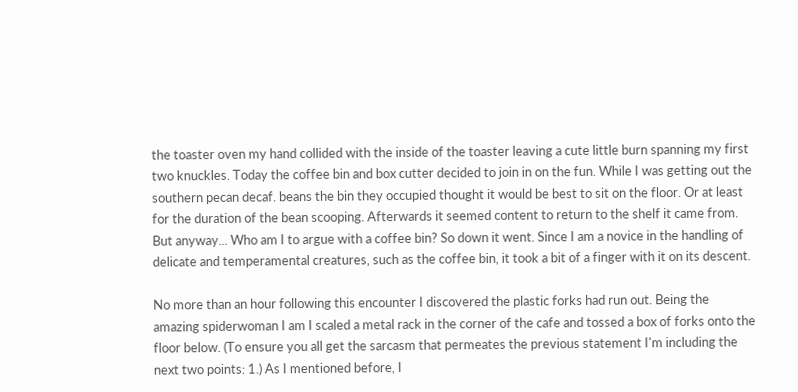the toaster oven my hand collided with the inside of the toaster leaving a cute little burn spanning my first two knuckles. Today the coffee bin and box cutter decided to join in on the fun. While I was getting out the southern pecan decaf. beans the bin they occupied thought it would be best to sit on the floor. Or at least for the duration of the bean scooping. Afterwards it seemed content to return to the shelf it came from. But anyway... Who am I to argue with a coffee bin? So down it went. Since I am a novice in the handling of delicate and temperamental creatures, such as the coffee bin, it took a bit of a finger with it on its descent.

No more than an hour following this encounter I discovered the plastic forks had run out. Being the amazing spiderwoman I am I scaled a metal rack in the corner of the cafe and tossed a box of forks onto the floor below. (To ensure you all get the sarcasm that permeates the previous statement I'm including the next two points: 1.) As I mentioned before, I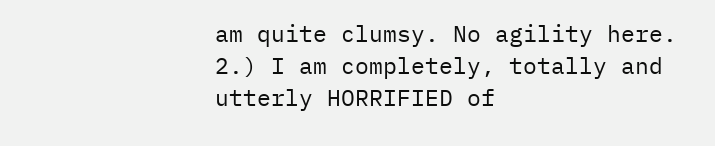am quite clumsy. No agility here. 2.) I am completely, totally and utterly HORRIFIED of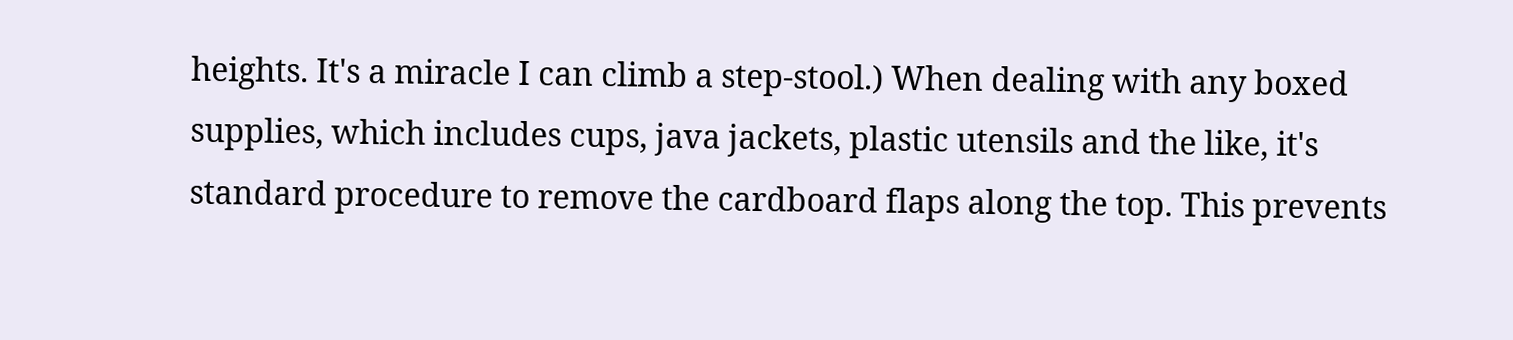heights. It's a miracle I can climb a step-stool.) When dealing with any boxed supplies, which includes cups, java jackets, plastic utensils and the like, it's standard procedure to remove the cardboard flaps along the top. This prevents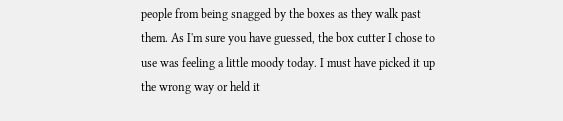people from being snagged by the boxes as they walk past them. As I'm sure you have guessed, the box cutter I chose to use was feeling a little moody today. I must have picked it up the wrong way or held it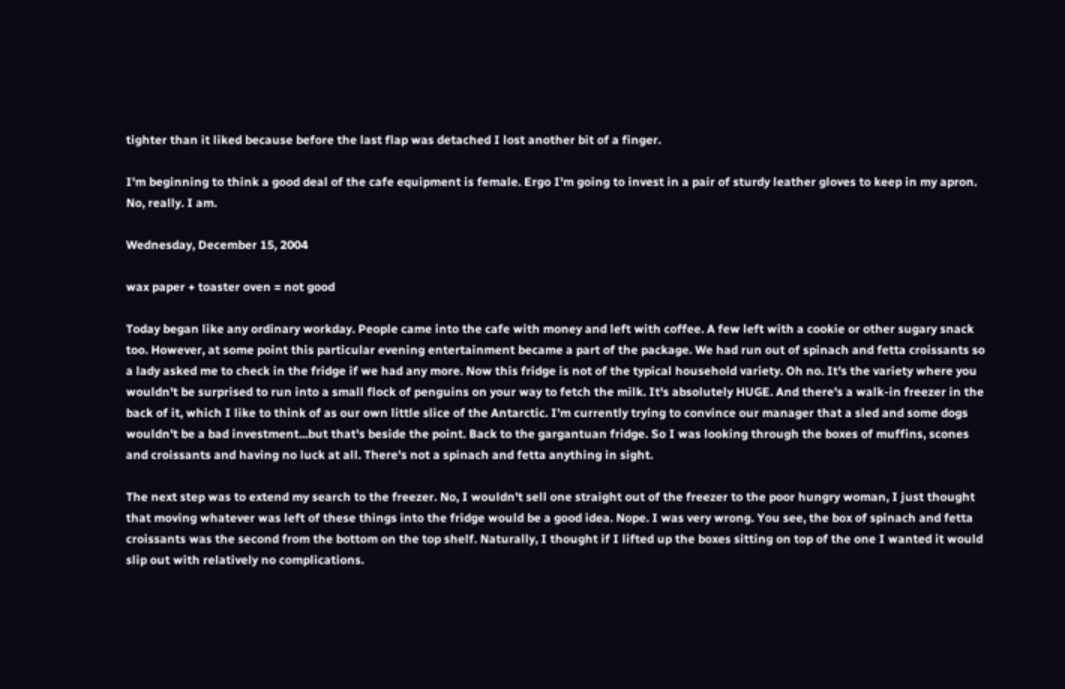tighter than it liked because before the last flap was detached I lost another bit of a finger.

I'm beginning to think a good deal of the cafe equipment is female. Ergo I'm going to invest in a pair of sturdy leather gloves to keep in my apron. No, really. I am.

Wednesday, December 15, 2004

wax paper + toaster oven = not good

Today began like any ordinary workday. People came into the cafe with money and left with coffee. A few left with a cookie or other sugary snack too. However, at some point this particular evening entertainment became a part of the package. We had run out of spinach and fetta croissants so a lady asked me to check in the fridge if we had any more. Now this fridge is not of the typical household variety. Oh no. It's the variety where you wouldn't be surprised to run into a small flock of penguins on your way to fetch the milk. It's absolutely HUGE. And there's a walk-in freezer in the back of it, which I like to think of as our own little slice of the Antarctic. I'm currently trying to convince our manager that a sled and some dogs wouldn't be a bad investment...but that's beside the point. Back to the gargantuan fridge. So I was looking through the boxes of muffins, scones and croissants and having no luck at all. There's not a spinach and fetta anything in sight.

The next step was to extend my search to the freezer. No, I wouldn't sell one straight out of the freezer to the poor hungry woman, I just thought that moving whatever was left of these things into the fridge would be a good idea. Nope. I was very wrong. You see, the box of spinach and fetta croissants was the second from the bottom on the top shelf. Naturally, I thought if I lifted up the boxes sitting on top of the one I wanted it would slip out with relatively no complications.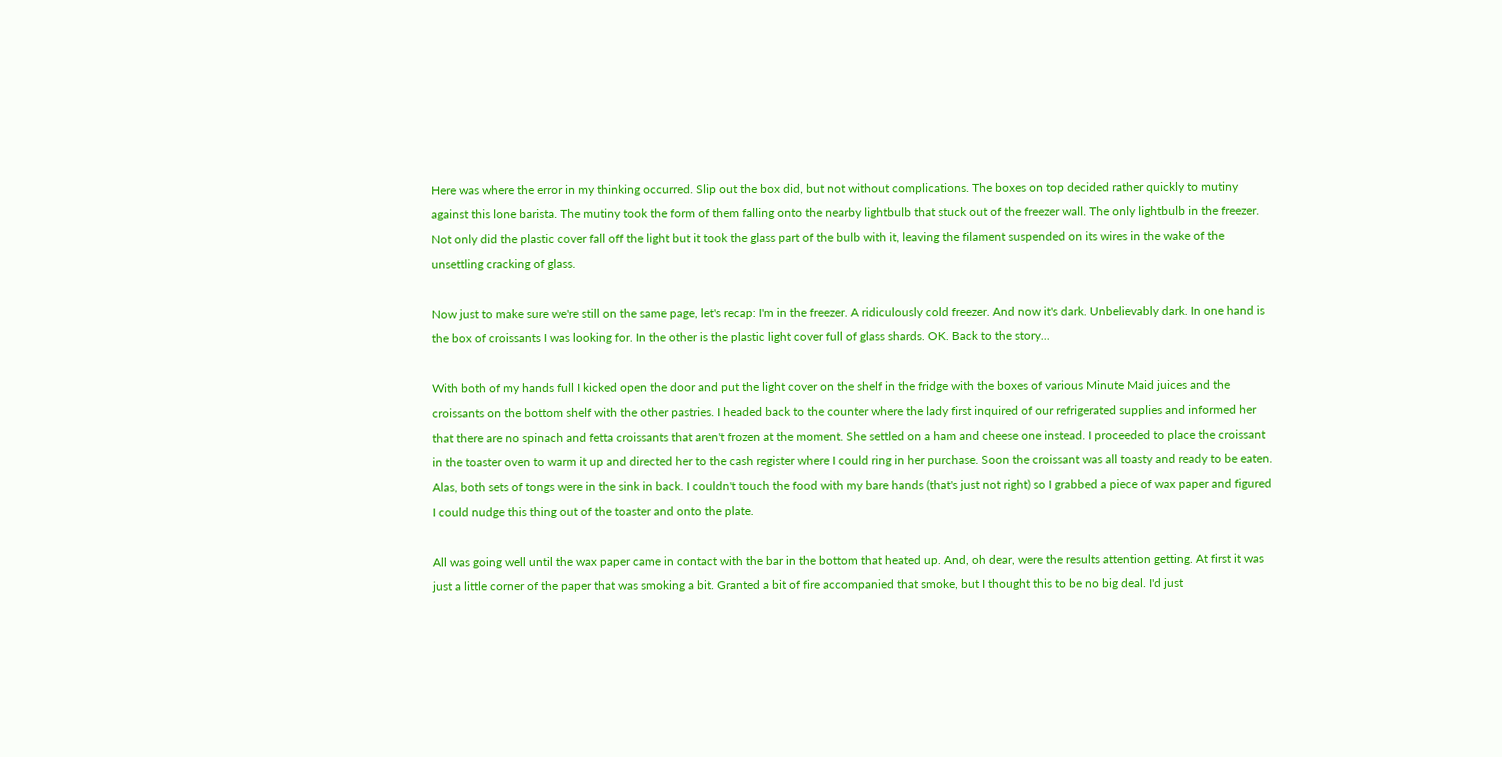Here was where the error in my thinking occurred. Slip out the box did, but not without complications. The boxes on top decided rather quickly to mutiny against this lone barista. The mutiny took the form of them falling onto the nearby lightbulb that stuck out of the freezer wall. The only lightbulb in the freezer. Not only did the plastic cover fall off the light but it took the glass part of the bulb with it, leaving the filament suspended on its wires in the wake of the unsettling cracking of glass.

Now just to make sure we're still on the same page, let's recap: I'm in the freezer. A ridiculously cold freezer. And now it's dark. Unbelievably dark. In one hand is the box of croissants I was looking for. In the other is the plastic light cover full of glass shards. OK. Back to the story...

With both of my hands full I kicked open the door and put the light cover on the shelf in the fridge with the boxes of various Minute Maid juices and the croissants on the bottom shelf with the other pastries. I headed back to the counter where the lady first inquired of our refrigerated supplies and informed her that there are no spinach and fetta croissants that aren't frozen at the moment. She settled on a ham and cheese one instead. I proceeded to place the croissant in the toaster oven to warm it up and directed her to the cash register where I could ring in her purchase. Soon the croissant was all toasty and ready to be eaten. Alas, both sets of tongs were in the sink in back. I couldn't touch the food with my bare hands (that's just not right) so I grabbed a piece of wax paper and figured I could nudge this thing out of the toaster and onto the plate.

All was going well until the wax paper came in contact with the bar in the bottom that heated up. And, oh dear, were the results attention getting. At first it was just a little corner of the paper that was smoking a bit. Granted a bit of fire accompanied that smoke, but I thought this to be no big deal. I'd just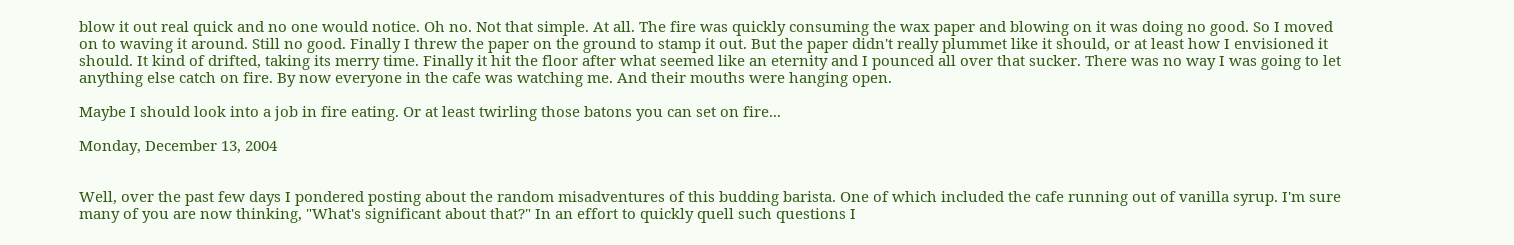blow it out real quick and no one would notice. Oh no. Not that simple. At all. The fire was quickly consuming the wax paper and blowing on it was doing no good. So I moved on to waving it around. Still no good. Finally I threw the paper on the ground to stamp it out. But the paper didn't really plummet like it should, or at least how I envisioned it should. It kind of drifted, taking its merry time. Finally it hit the floor after what seemed like an eternity and I pounced all over that sucker. There was no way I was going to let anything else catch on fire. By now everyone in the cafe was watching me. And their mouths were hanging open.

Maybe I should look into a job in fire eating. Or at least twirling those batons you can set on fire...

Monday, December 13, 2004


Well, over the past few days I pondered posting about the random misadventures of this budding barista. One of which included the cafe running out of vanilla syrup. I'm sure many of you are now thinking, "What's significant about that?" In an effort to quickly quell such questions I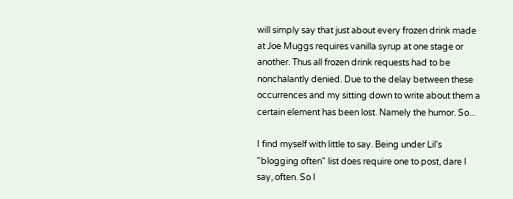will simply say that just about every frozen drink made at Joe Muggs requires vanilla syrup at one stage or another. Thus all frozen drink requests had to be nonchalantly denied. Due to the delay between these occurrences and my sitting down to write about them a certain element has been lost. Namely the humor. So...

I find myself with little to say. Being under Lil's "blogging often" list does require one to post, dare I say, often. So I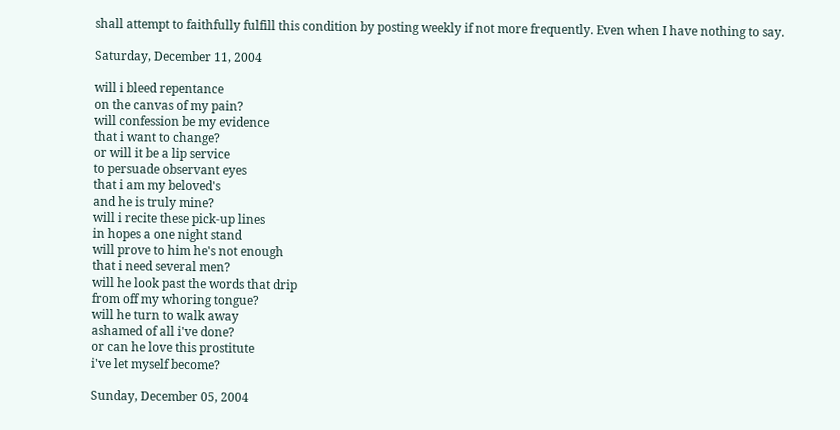shall attempt to faithfully fulfill this condition by posting weekly if not more frequently. Even when I have nothing to say.

Saturday, December 11, 2004

will i bleed repentance
on the canvas of my pain?
will confession be my evidence
that i want to change?
or will it be a lip service
to persuade observant eyes
that i am my beloved's
and he is truly mine?
will i recite these pick-up lines
in hopes a one night stand
will prove to him he's not enough
that i need several men?
will he look past the words that drip
from off my whoring tongue?
will he turn to walk away
ashamed of all i've done?
or can he love this prostitute
i've let myself become?

Sunday, December 05, 2004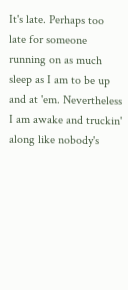It's late. Perhaps too late for someone running on as much sleep as I am to be up and at 'em. Nevertheless I am awake and truckin' along like nobody's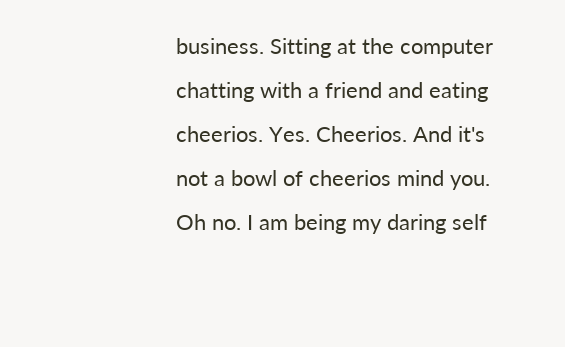business. Sitting at the computer chatting with a friend and eating cheerios. Yes. Cheerios. And it's not a bowl of cheerios mind you. Oh no. I am being my daring self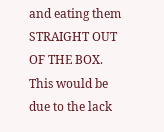and eating them STRAIGHT OUT OF THE BOX. This would be due to the lack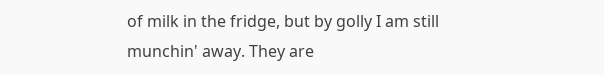of milk in the fridge, but by golly I am still munchin' away. They are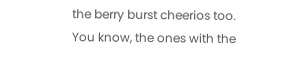the berry burst cheerios too. You know, the ones with the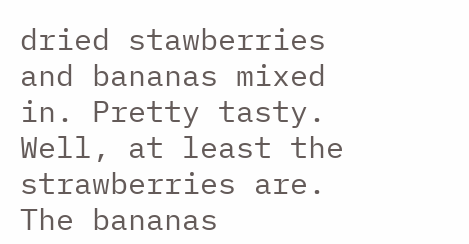dried stawberries and bananas mixed in. Pretty tasty. Well, at least the strawberries are. The bananas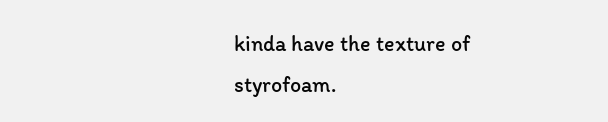kinda have the texture of styrofoam.